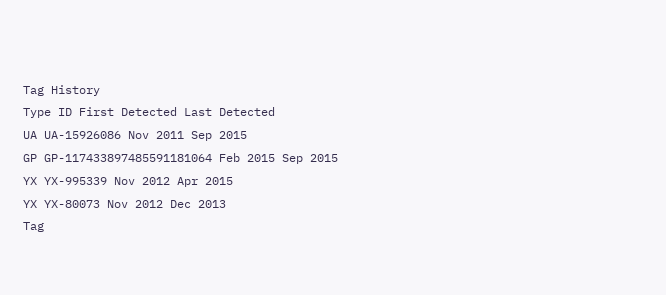Tag History
Type ID First Detected Last Detected
UA UA-15926086 Nov 2011 Sep 2015
GP GP-117433897485591181064 Feb 2015 Sep 2015
YX YX-995339 Nov 2012 Apr 2015
YX YX-80073 Nov 2012 Dec 2013
Tag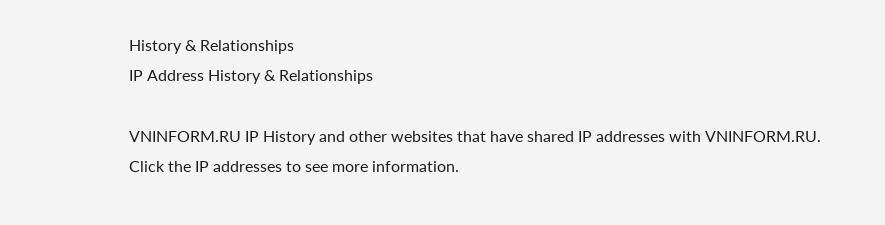History & Relationships
IP Address History & Relationships

VNINFORM.RU IP History and other websites that have shared IP addresses with VNINFORM.RU. Click the IP addresses to see more information.